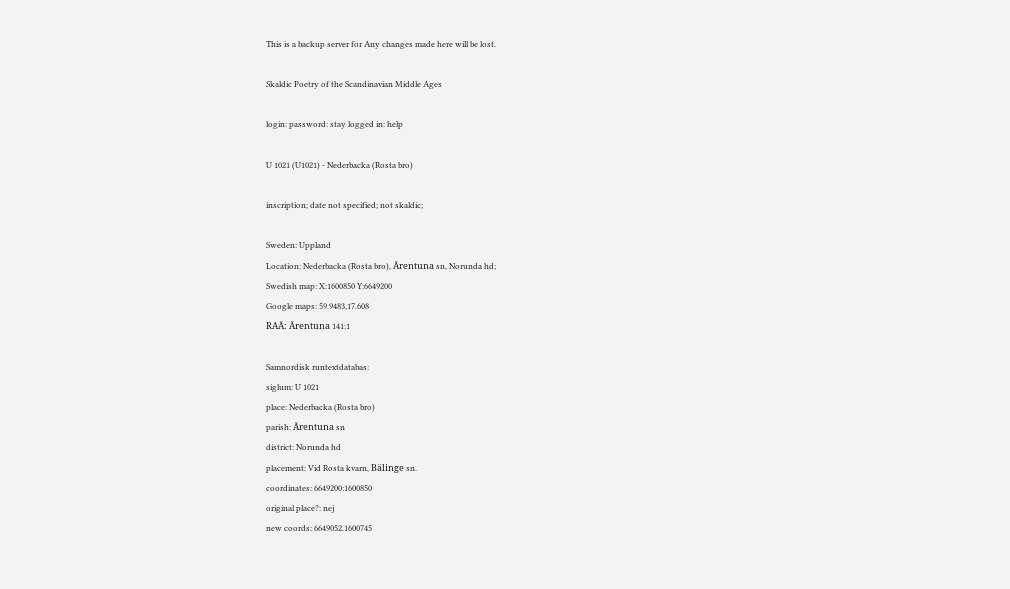This is a backup server for Any changes made here will be lost.

Skaldic Poetry of the Scandinavian Middle Ages

login: password: stay logged in: help

U 1021 (U1021) - Nederbacka (Rosta bro)

inscription; date not specified; not skaldic;

Sweden: Uppland
Location: Nederbacka (Rosta bro), Ärentuna sn, Norunda hd;
Swedish map: X:1600850 Y:6649200
Google maps: 59.9483,17.608
RAÄ: Ärentuna 141:1

Samnordisk runtextdatabas:
siglum: U 1021
place: Nederbacka (Rosta bro)
parish: Ärentuna sn
district: Norunda hd
placement: Vid Rosta kvarn, Bälinge sn.
coordinates: 6649200:1600850
original place?: nej
new coords: 6649052.1600745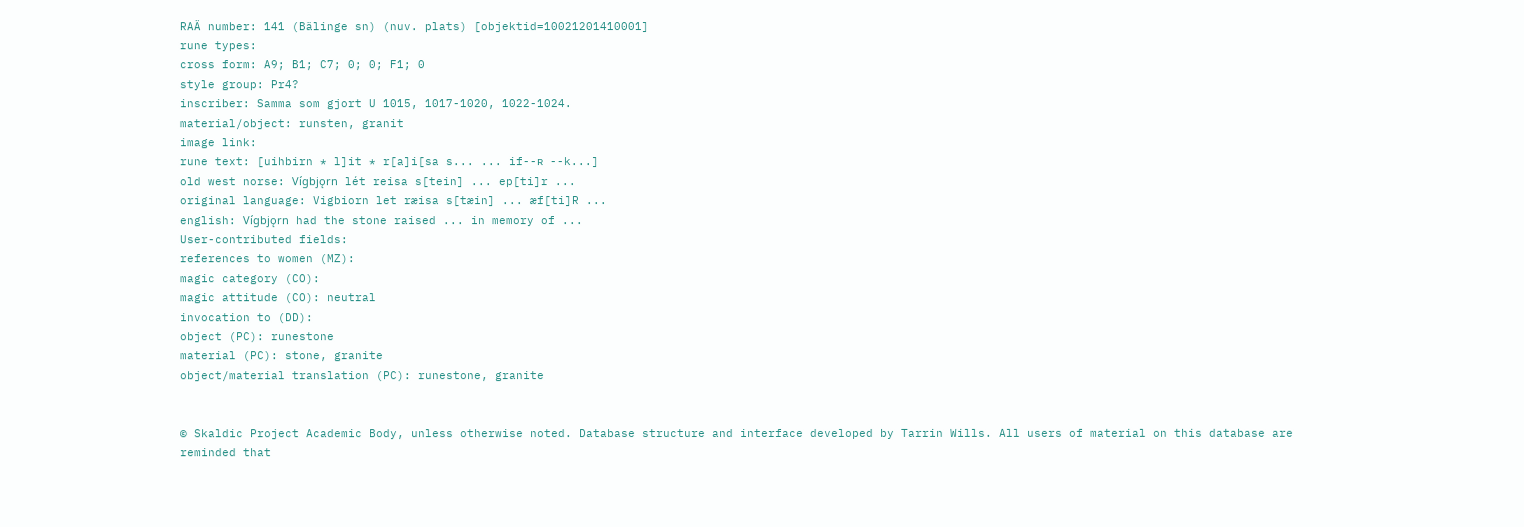RAÄ number: 141 (Bälinge sn) (nuv. plats) [objektid=10021201410001]
rune types:
cross form: A9; B1; C7; 0; 0; F1; 0
style group: Pr4?
inscriber: Samma som gjort U 1015, 1017-1020, 1022-1024.
material/object: runsten, granit
image link:
rune text: [uihbirn * l]it * r[a]i[sa s... ... if--ʀ --k...]
old west norse: Vígbjǫrn lét reisa s[tein] ... ep[ti]r ...
original language: Vigbiorn let ræisa s[tæin] ... æf[ti]R ...
english: Vígbjǫrn had the stone raised ... in memory of ...
User-contributed fields:
references to women (MZ):
magic category (CO):
magic attitude (CO): neutral
invocation to (DD):
object (PC): runestone
material (PC): stone, granite
object/material translation (PC): runestone, granite


© Skaldic Project Academic Body, unless otherwise noted. Database structure and interface developed by Tarrin Wills. All users of material on this database are reminded that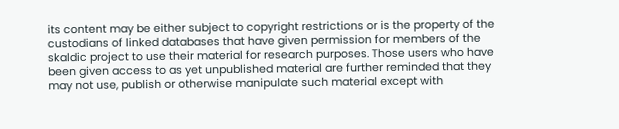its content may be either subject to copyright restrictions or is the property of the custodians of linked databases that have given permission for members of the skaldic project to use their material for research purposes. Those users who have been given access to as yet unpublished material are further reminded that they may not use, publish or otherwise manipulate such material except with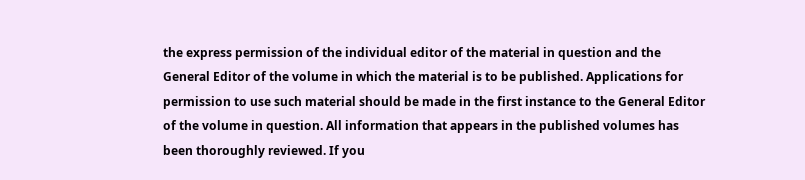the express permission of the individual editor of the material in question and the General Editor of the volume in which the material is to be published. Applications for permission to use such material should be made in the first instance to the General Editor of the volume in question. All information that appears in the published volumes has been thoroughly reviewed. If you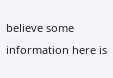believe some information here is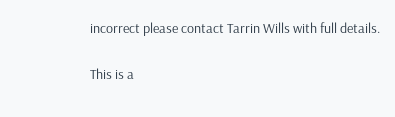incorrect please contact Tarrin Wills with full details.

This is a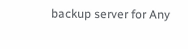backup server for Any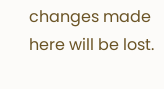changes made here will be lost.